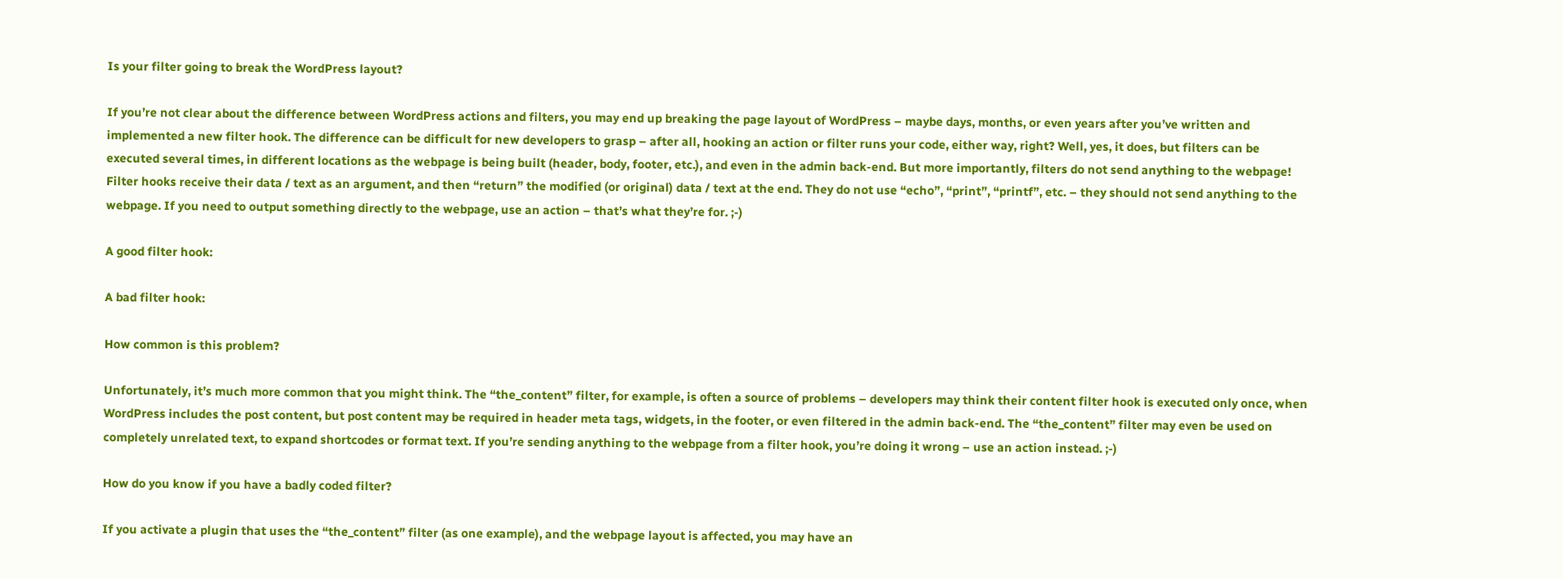Is your filter going to break the WordPress layout?

If you’re not clear about the difference between WordPress actions and filters, you may end up breaking the page layout of WordPress – maybe days, months, or even years after you’ve written and implemented a new filter hook. The difference can be difficult for new developers to grasp – after all, hooking an action or filter runs your code, either way, right? Well, yes, it does, but filters can be executed several times, in different locations as the webpage is being built (header, body, footer, etc.), and even in the admin back-end. But more importantly, filters do not send anything to the webpage! Filter hooks receive their data / text as an argument, and then “return” the modified (or original) data / text at the end. They do not use “echo”, “print”, “printf”, etc. – they should not send anything to the webpage. If you need to output something directly to the webpage, use an action – that’s what they’re for. ;-)

A good filter hook:

A bad filter hook:

How common is this problem?

Unfortunately, it’s much more common that you might think. The “the_content” filter, for example, is often a source of problems – developers may think their content filter hook is executed only once, when WordPress includes the post content, but post content may be required in header meta tags, widgets, in the footer, or even filtered in the admin back-end. The “the_content” filter may even be used on completely unrelated text, to expand shortcodes or format text. If you’re sending anything to the webpage from a filter hook, you’re doing it wrong – use an action instead. ;-)

How do you know if you have a badly coded filter?

If you activate a plugin that uses the “the_content” filter (as one example), and the webpage layout is affected, you may have an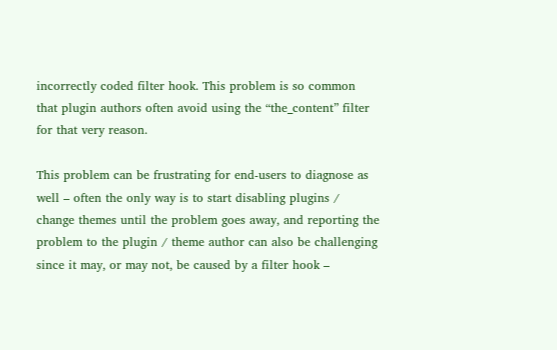incorrectly coded filter hook. This problem is so common that plugin authors often avoid using the “the_content” filter for that very reason.

This problem can be frustrating for end-users to diagnose as well – often the only way is to start disabling plugins / change themes until the problem goes away, and reporting the problem to the plugin / theme author can also be challenging since it may, or may not, be caused by a filter hook –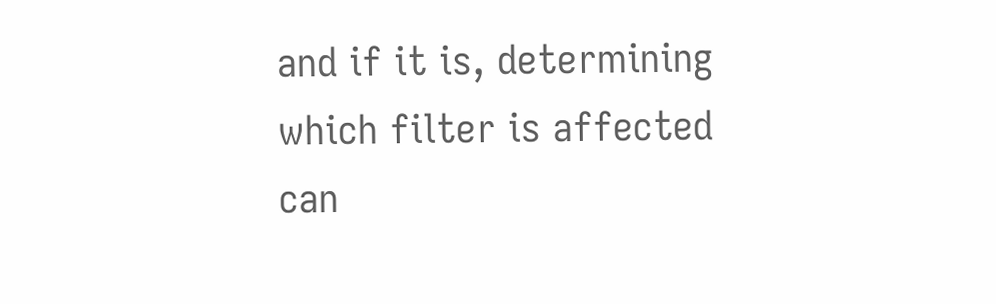and if it is, determining which filter is affected can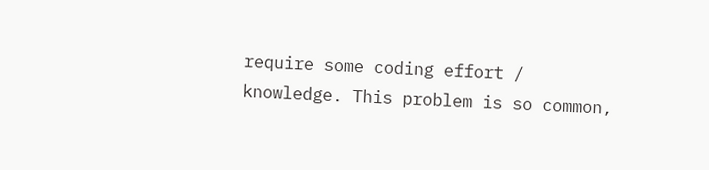require some coding effort / knowledge. This problem is so common,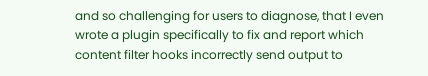and so challenging for users to diagnose, that I even wrote a plugin specifically to fix and report which content filter hooks incorrectly send output to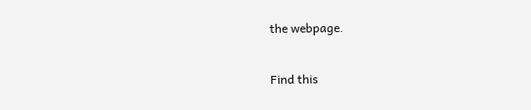the webpage.

Find this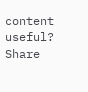content useful? Share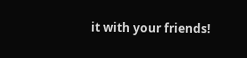it with your friends!